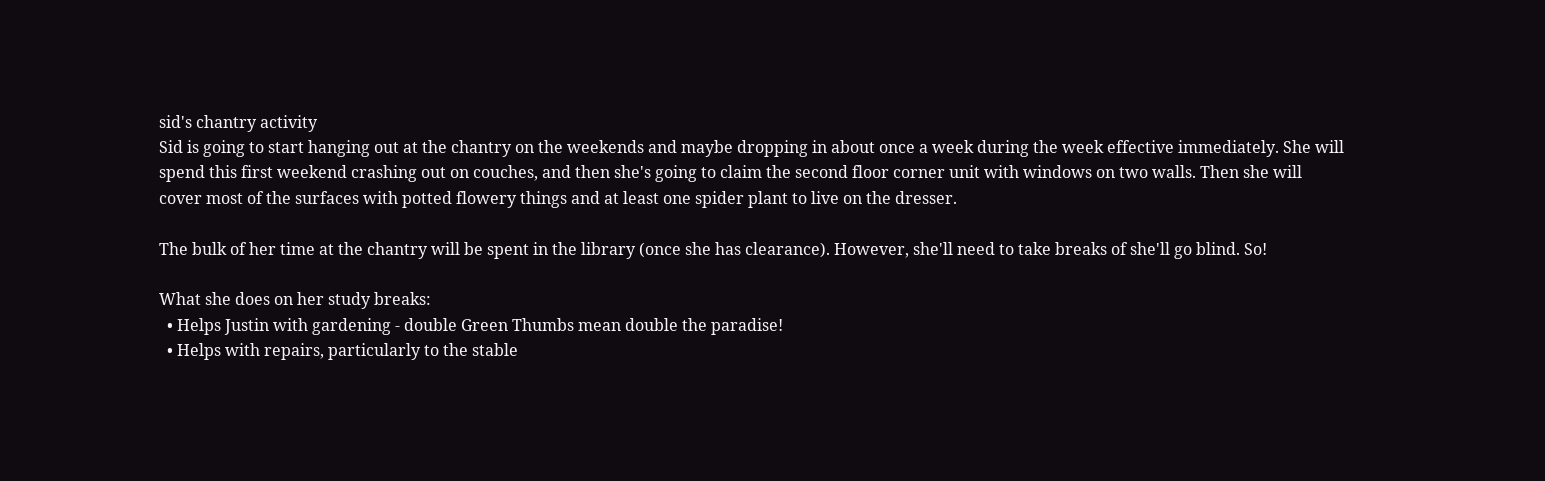sid's chantry activity
Sid is going to start hanging out at the chantry on the weekends and maybe dropping in about once a week during the week effective immediately. She will spend this first weekend crashing out on couches, and then she's going to claim the second floor corner unit with windows on two walls. Then she will cover most of the surfaces with potted flowery things and at least one spider plant to live on the dresser.

The bulk of her time at the chantry will be spent in the library (once she has clearance). However, she'll need to take breaks of she'll go blind. So!

What she does on her study breaks:
  • Helps Justin with gardening - double Green Thumbs mean double the paradise!
  • Helps with repairs, particularly to the stable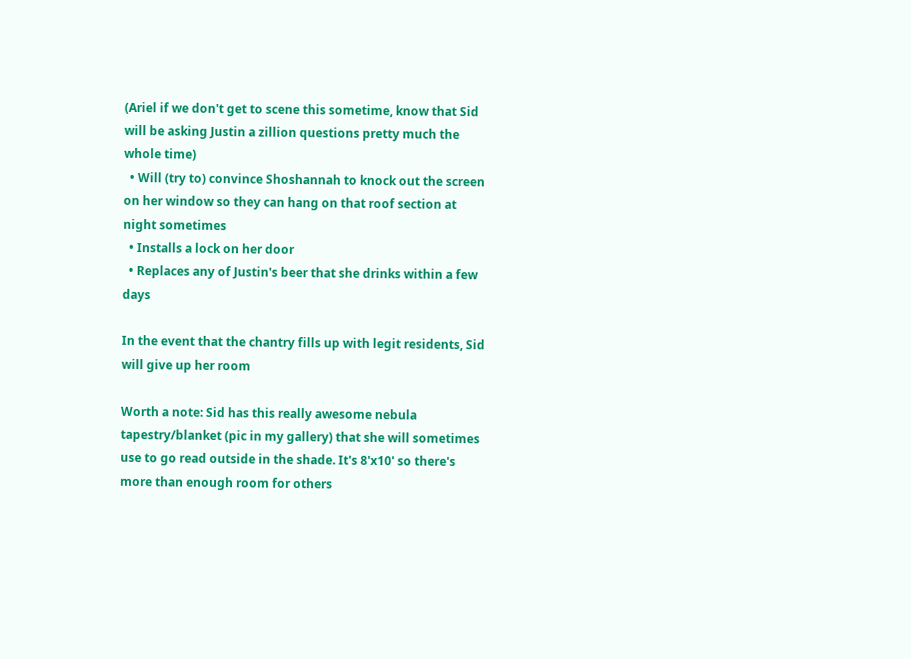(Ariel if we don't get to scene this sometime, know that Sid will be asking Justin a zillion questions pretty much the whole time)
  • Will (try to) convince Shoshannah to knock out the screen on her window so they can hang on that roof section at night sometimes
  • Installs a lock on her door
  • Replaces any of Justin's beer that she drinks within a few days

In the event that the chantry fills up with legit residents, Sid will give up her room

Worth a note: Sid has this really awesome nebula tapestry/blanket (pic in my gallery) that she will sometimes use to go read outside in the shade. It's 8'x10' so there's more than enough room for others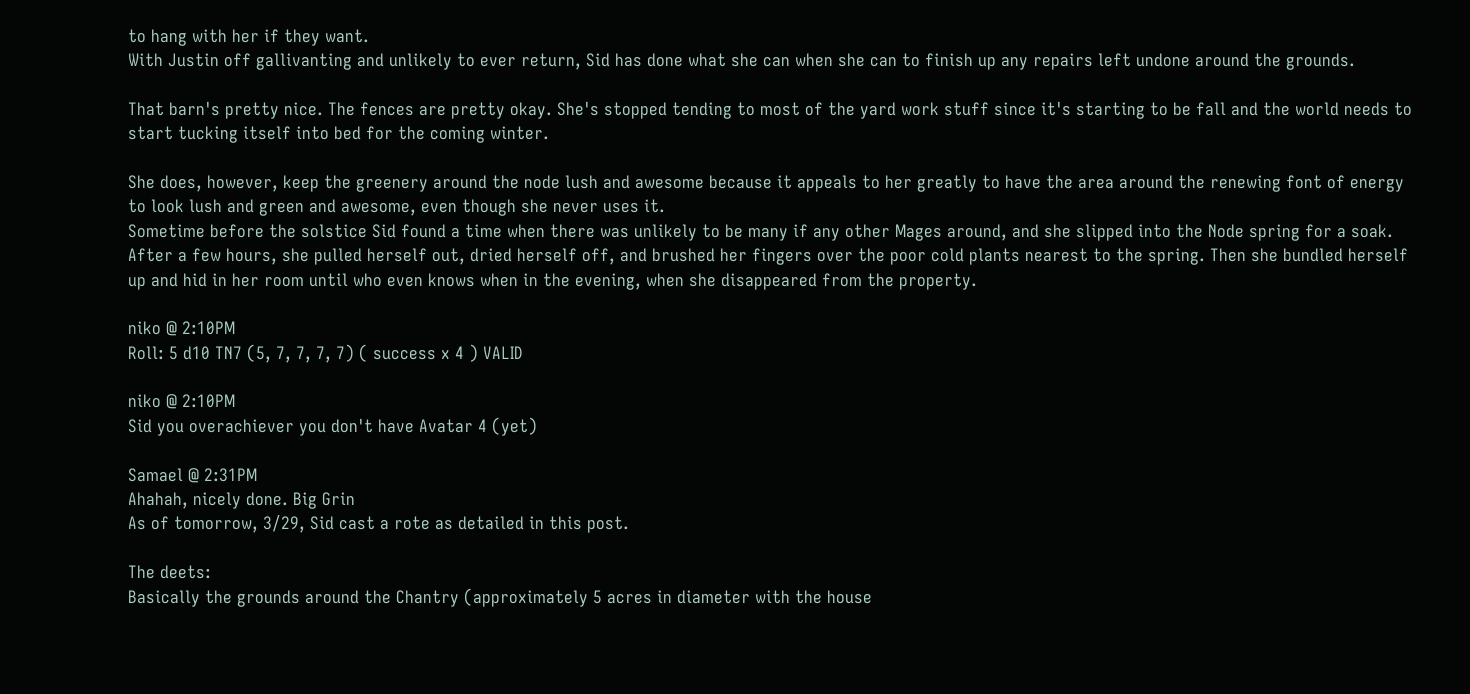to hang with her if they want.
With Justin off gallivanting and unlikely to ever return, Sid has done what she can when she can to finish up any repairs left undone around the grounds.

That barn's pretty nice. The fences are pretty okay. She's stopped tending to most of the yard work stuff since it's starting to be fall and the world needs to start tucking itself into bed for the coming winter.

She does, however, keep the greenery around the node lush and awesome because it appeals to her greatly to have the area around the renewing font of energy to look lush and green and awesome, even though she never uses it.
Sometime before the solstice Sid found a time when there was unlikely to be many if any other Mages around, and she slipped into the Node spring for a soak. After a few hours, she pulled herself out, dried herself off, and brushed her fingers over the poor cold plants nearest to the spring. Then she bundled herself up and hid in her room until who even knows when in the evening, when she disappeared from the property.

niko @ 2:10PM
Roll: 5 d10 TN7 (5, 7, 7, 7, 7) ( success x 4 ) VALID

niko @ 2:10PM
Sid you overachiever you don't have Avatar 4 (yet)

Samael @ 2:31PM
Ahahah, nicely done. Big Grin
As of tomorrow, 3/29, Sid cast a rote as detailed in this post.

The deets:
Basically the grounds around the Chantry (approximately 5 acres in diameter with the house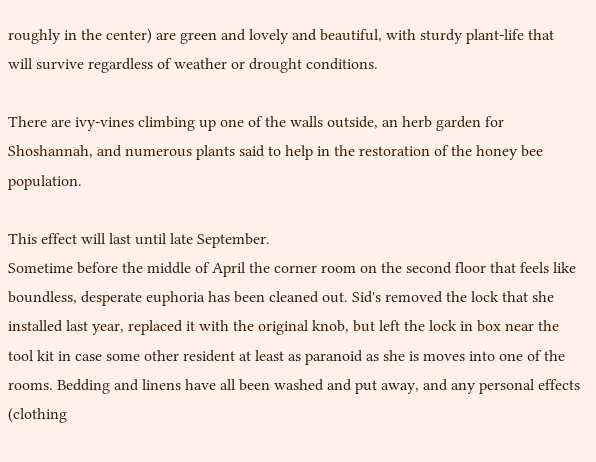roughly in the center) are green and lovely and beautiful, with sturdy plant-life that will survive regardless of weather or drought conditions.

There are ivy-vines climbing up one of the walls outside, an herb garden for Shoshannah, and numerous plants said to help in the restoration of the honey bee population.

This effect will last until late September.
Sometime before the middle of April the corner room on the second floor that feels like boundless, desperate euphoria has been cleaned out. Sid's removed the lock that she installed last year, replaced it with the original knob, but left the lock in box near the tool kit in case some other resident at least as paranoid as she is moves into one of the rooms. Bedding and linens have all been washed and put away, and any personal effects (clothing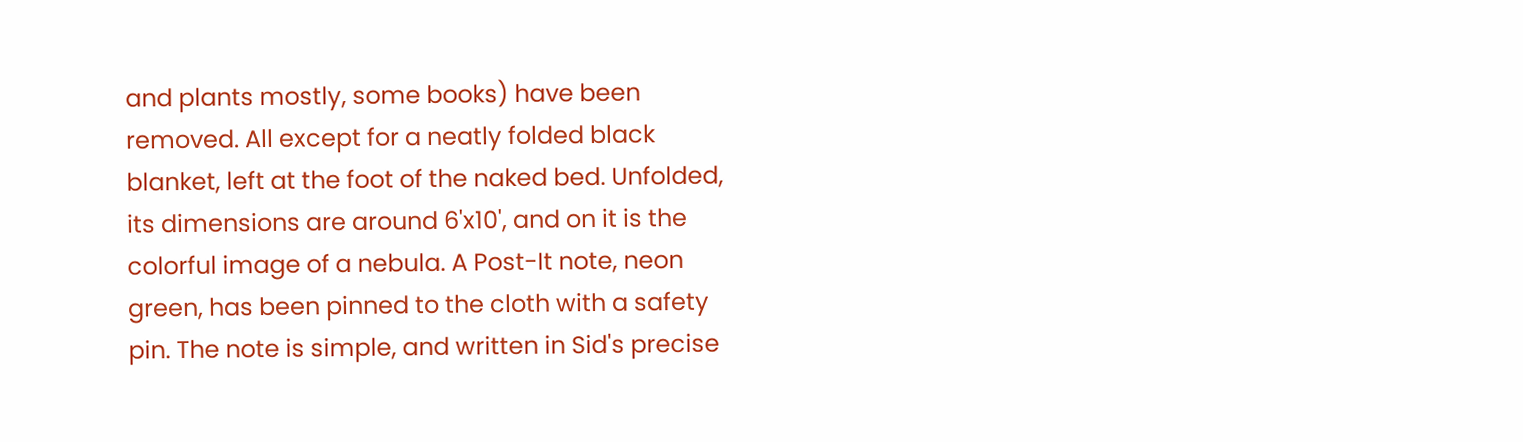and plants mostly, some books) have been removed. All except for a neatly folded black blanket, left at the foot of the naked bed. Unfolded, its dimensions are around 6'x10', and on it is the colorful image of a nebula. A Post-It note, neon green, has been pinned to the cloth with a safety pin. The note is simple, and written in Sid's precise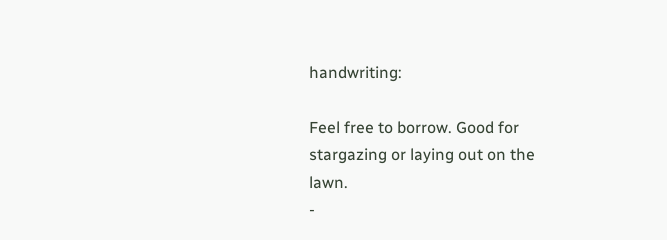handwriting:

Feel free to borrow. Good for stargazing or laying out on the lawn.
-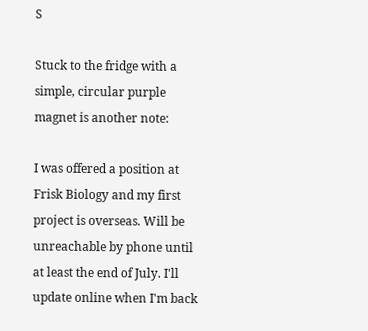S

Stuck to the fridge with a simple, circular purple magnet is another note:

I was offered a position at Frisk Biology and my first project is overseas. Will be unreachable by phone until at least the end of July. I'll update online when I'm back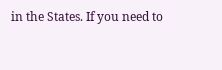in the States. If you need to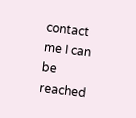contact me I can be reached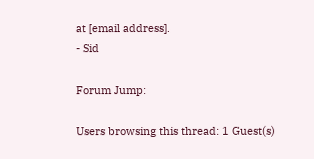at [email address].
- Sid

Forum Jump:

Users browsing this thread: 1 Guest(s)